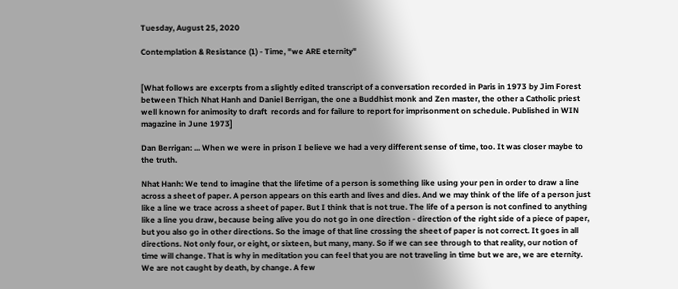Tuesday, August 25, 2020

Contemplation & Resistance (1) - Time, "we ARE eternity"


[What follows are excerpts from a slightly edited transcript of a conversation recorded in Paris in 1973 by Jim Forest between Thich Nhat Hanh and Daniel Berrigan, the one a Buddhist monk and Zen master, the other a Catholic priest well known for animosity to draft  records and for failure to report for imprisonment on schedule. Published in WIN magazine in June 1973]

Dan Berrigan: ... When we were in prison I believe we had a very different sense of time, too. It was closer maybe to the truth.

Nhat Hanh: We tend to imagine that the lifetime of a person is something like using your pen in order to draw a line across a sheet of paper. A person appears on this earth and lives and dies. And we may think of the life of a person just like a line we trace across a sheet of paper. But I think that is not true. The life of a person is not confined to anything like a line you draw, because being alive you do not go in one direction - direction of the right side of a piece of paper, but you also go in other directions. So the image of that line crossing the sheet of paper is not correct. It goes in all directions. Not only four, or eight, or sixteen, but many, many. So if we can see through to that reality, our notion of time will change. That is why in meditation you can feel that you are not traveling in time but we are, we are eternity. We are not caught by death, by change. A few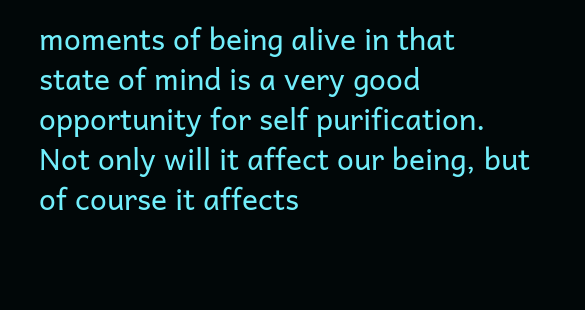moments of being alive in that state of mind is a very good opportunity for self purification. Not only will it affect our being, but of course it affects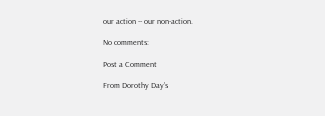our action -- our non-action.

No comments:

Post a Comment

From Dorothy Day’s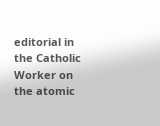editorial in the Catholic Worker on the atomic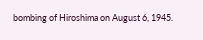bombing of Hiroshima on August 6, 1945.